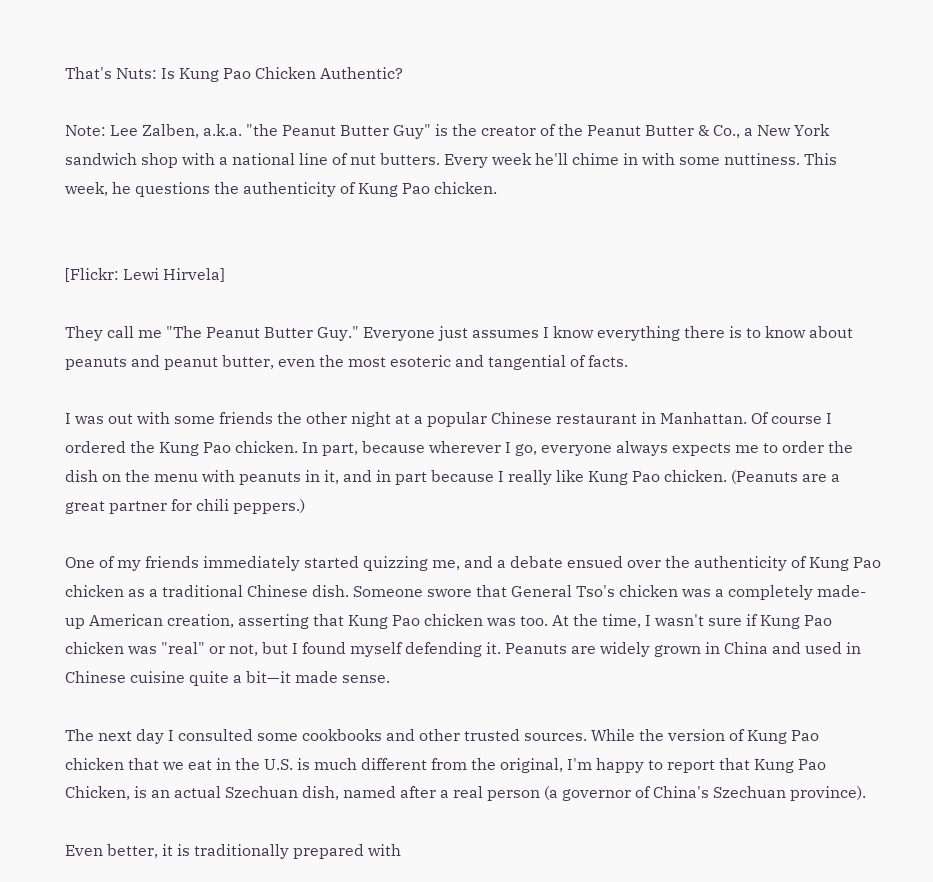That's Nuts: Is Kung Pao Chicken Authentic?

Note: Lee Zalben, a.k.a. "the Peanut Butter Guy" is the creator of the Peanut Butter & Co., a New York sandwich shop with a national line of nut butters. Every week he'll chime in with some nuttiness. This week, he questions the authenticity of Kung Pao chicken.


[Flickr: Lewi Hirvela]

They call me "The Peanut Butter Guy." Everyone just assumes I know everything there is to know about peanuts and peanut butter, even the most esoteric and tangential of facts.

I was out with some friends the other night at a popular Chinese restaurant in Manhattan. Of course I ordered the Kung Pao chicken. In part, because wherever I go, everyone always expects me to order the dish on the menu with peanuts in it, and in part because I really like Kung Pao chicken. (Peanuts are a great partner for chili peppers.)

One of my friends immediately started quizzing me, and a debate ensued over the authenticity of Kung Pao chicken as a traditional Chinese dish. Someone swore that General Tso's chicken was a completely made-up American creation, asserting that Kung Pao chicken was too. At the time, I wasn't sure if Kung Pao chicken was "real" or not, but I found myself defending it. Peanuts are widely grown in China and used in Chinese cuisine quite a bit—it made sense.

The next day I consulted some cookbooks and other trusted sources. While the version of Kung Pao chicken that we eat in the U.S. is much different from the original, I'm happy to report that Kung Pao Chicken, is an actual Szechuan dish, named after a real person (a governor of China's Szechuan province).

Even better, it is traditionally prepared with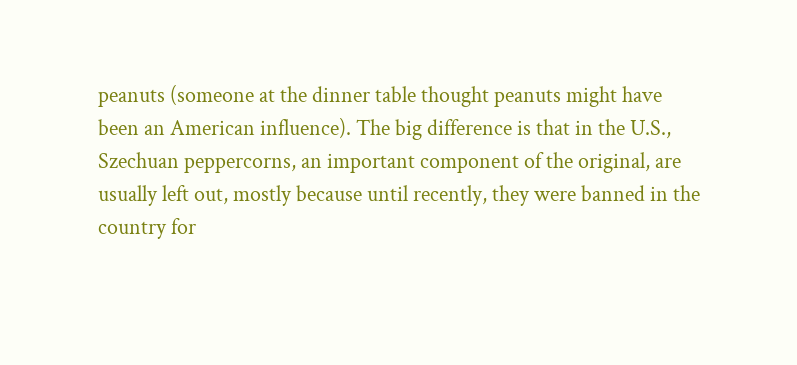peanuts (someone at the dinner table thought peanuts might have been an American influence). The big difference is that in the U.S., Szechuan peppercorns, an important component of the original, are usually left out, mostly because until recently, they were banned in the country for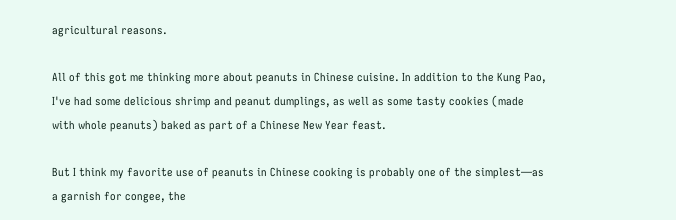agricultural reasons.

All of this got me thinking more about peanuts in Chinese cuisine. In addition to the Kung Pao, I've had some delicious shrimp and peanut dumplings, as well as some tasty cookies (made with whole peanuts) baked as part of a Chinese New Year feast.

But I think my favorite use of peanuts in Chinese cooking is probably one of the simplest—as a garnish for congee, the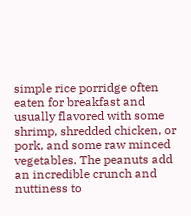simple rice porridge often eaten for breakfast and usually flavored with some shrimp, shredded chicken, or pork, and some raw minced vegetables. The peanuts add an incredible crunch and nuttiness to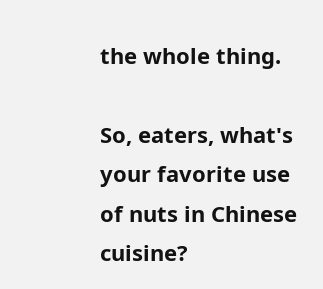the whole thing.

So, eaters, what's your favorite use of nuts in Chinese cuisine?